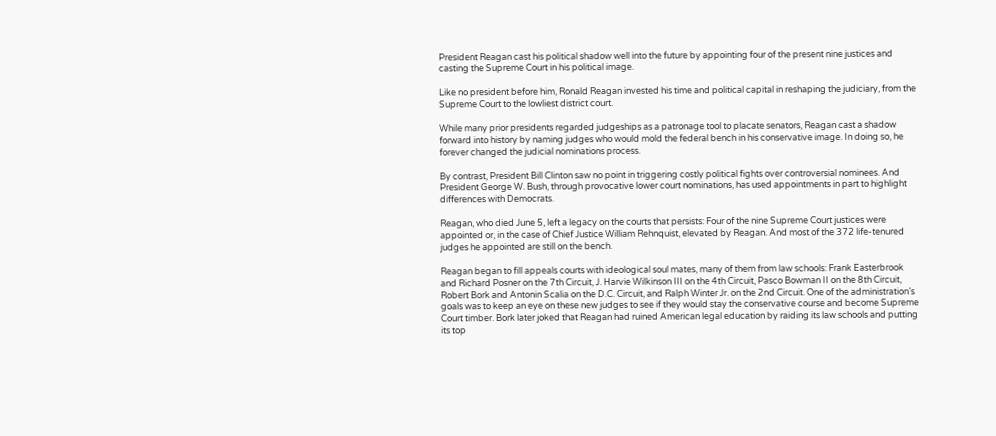President Reagan cast his political shadow well into the future by appointing four of the present nine justices and casting the Supreme Court in his political image.

Like no president before him, Ronald Reagan invested his time and political capital in reshaping the judiciary, from the Supreme Court to the lowliest district court.

While many prior presidents regarded judgeships as a patronage tool to placate senators, Reagan cast a shadow forward into history by naming judges who would mold the federal bench in his conservative image. In doing so, he forever changed the judicial nominations process.

By contrast, President Bill Clinton saw no point in triggering costly political fights over controversial nominees. And President George W. Bush, through provocative lower court nominations, has used appointments in part to highlight differences with Democrats.

Reagan, who died June 5, left a legacy on the courts that persists: Four of the nine Supreme Court justices were appointed or, in the case of Chief Justice William Rehnquist, elevated by Reagan. And most of the 372 life-tenured judges he appointed are still on the bench.

Reagan began to fill appeals courts with ideological soul mates, many of them from law schools: Frank Easterbrook and Richard Posner on the 7th Circuit, J. Harvie Wilkinson III on the 4th Circuit, Pasco Bowman II on the 8th Circuit, Robert Bork and Antonin Scalia on the D.C. Circuit, and Ralph Winter Jr. on the 2nd Circuit. One of the administration’s goals was to keep an eye on these new judges to see if they would stay the conservative course and become Supreme Court timber. Bork later joked that Reagan had ruined American legal education by raiding its law schools and putting its top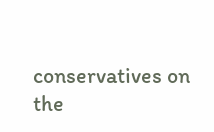conservatives on the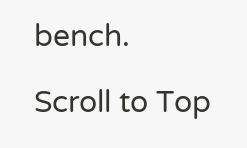bench.

Scroll to Top